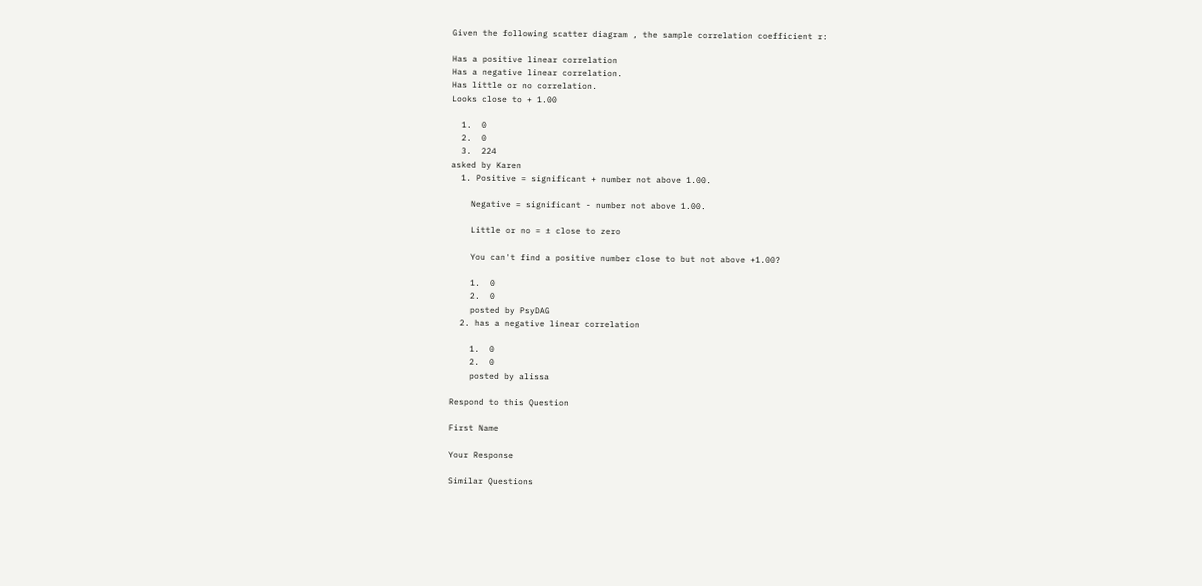Given the following scatter diagram , the sample correlation coefficient r:

Has a positive linear correlation
Has a negative linear correlation.
Has little or no correlation.
Looks close to + 1.00

  1.  0
  2.  0
  3.  224
asked by Karen
  1. Positive = significant + number not above 1.00.

    Negative = significant - number not above 1.00.

    Little or no = ± close to zero

    You can't find a positive number close to but not above +1.00?

    1.  0
    2.  0
    posted by PsyDAG
  2. has a negative linear correlation

    1.  0
    2.  0
    posted by alissa

Respond to this Question

First Name

Your Response

Similar Questions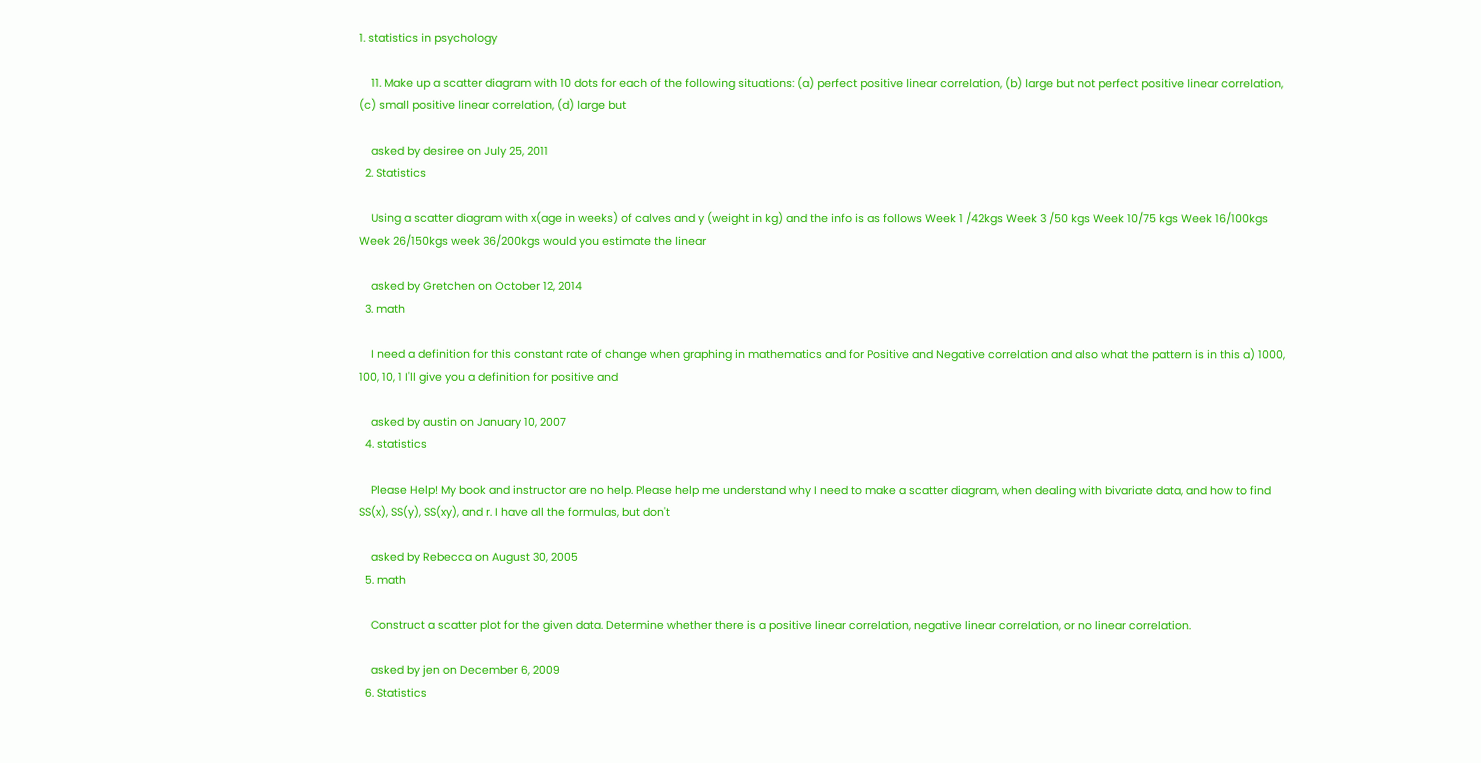1. statistics in psychology

    11. Make up a scatter diagram with 10 dots for each of the following situations: (a) perfect positive linear correlation, (b) large but not perfect positive linear correlation, (c) small positive linear correlation, (d) large but

    asked by desiree on July 25, 2011
  2. Statistics

    Using a scatter diagram with x(age in weeks) of calves and y (weight in kg) and the info is as follows Week 1 /42kgs Week 3 /50 kgs Week 10/75 kgs Week 16/100kgs Week 26/150kgs week 36/200kgs would you estimate the linear

    asked by Gretchen on October 12, 2014
  3. math

    I need a definition for this constant rate of change when graphing in mathematics and for Positive and Negative correlation and also what the pattern is in this a) 1000, 100, 10, 1 I'll give you a definition for positive and

    asked by austin on January 10, 2007
  4. statistics

    Please Help! My book and instructor are no help. Please help me understand why I need to make a scatter diagram, when dealing with bivariate data, and how to find SS(x), SS(y), SS(xy), and r. I have all the formulas, but don't

    asked by Rebecca on August 30, 2005
  5. math

    Construct a scatter plot for the given data. Determine whether there is a positive linear correlation, negative linear correlation, or no linear correlation.

    asked by jen on December 6, 2009
  6. Statistics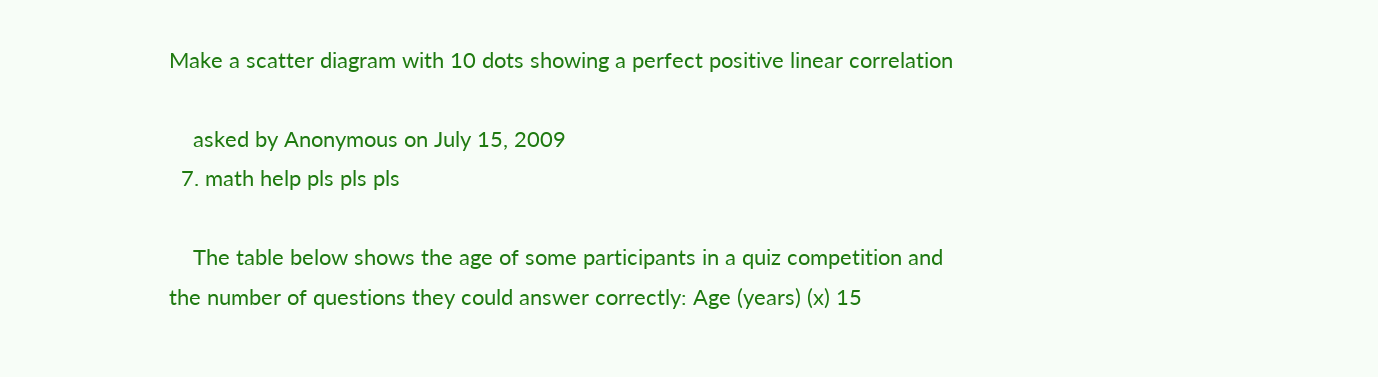Make a scatter diagram with 10 dots showing a perfect positive linear correlation

    asked by Anonymous on July 15, 2009
  7. math help pls pls pls

    The table below shows the age of some participants in a quiz competition and the number of questions they could answer correctly: Age (years) (x) 15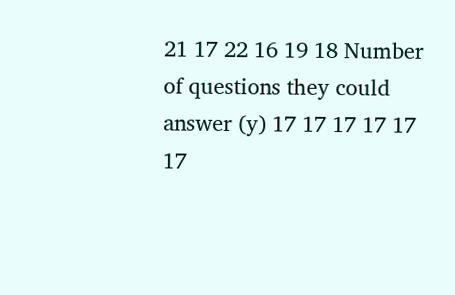21 17 22 16 19 18 Number of questions they could answer (y) 17 17 17 17 17 17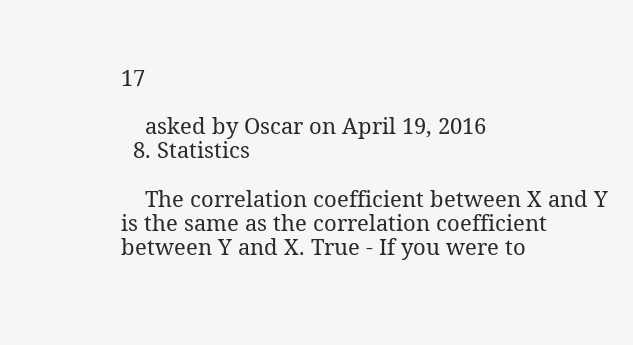17

    asked by Oscar on April 19, 2016
  8. Statistics

    The correlation coefficient between X and Y is the same as the correlation coefficient between Y and X. True - If you were to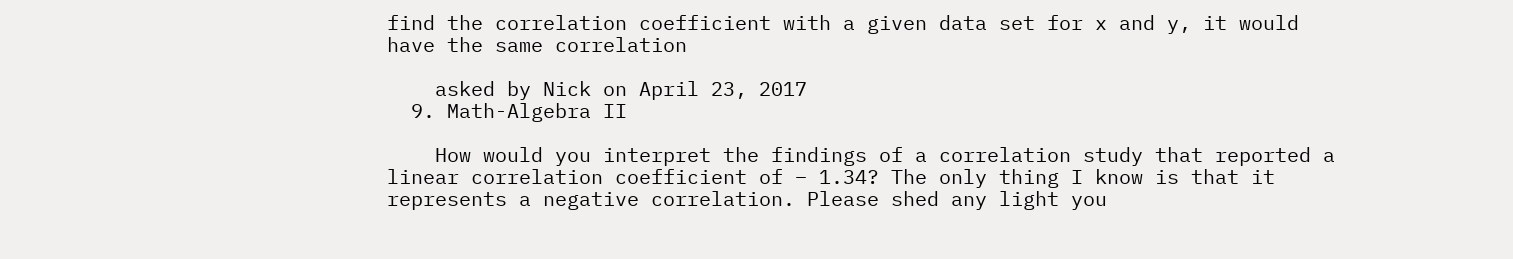find the correlation coefficient with a given data set for x and y, it would have the same correlation

    asked by Nick on April 23, 2017
  9. Math-Algebra II

    How would you interpret the findings of a correlation study that reported a linear correlation coefficient of − 1.34? The only thing I know is that it represents a negative correlation. Please shed any light you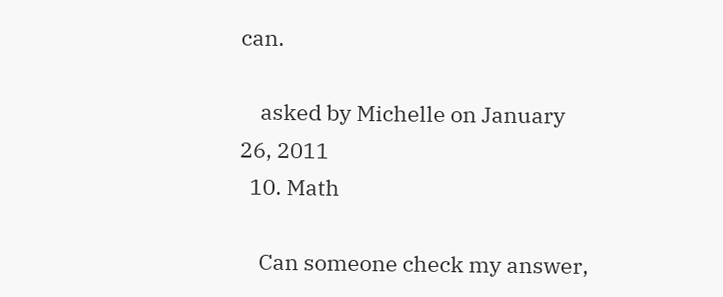can.

    asked by Michelle on January 26, 2011
  10. Math

    Can someone check my answer,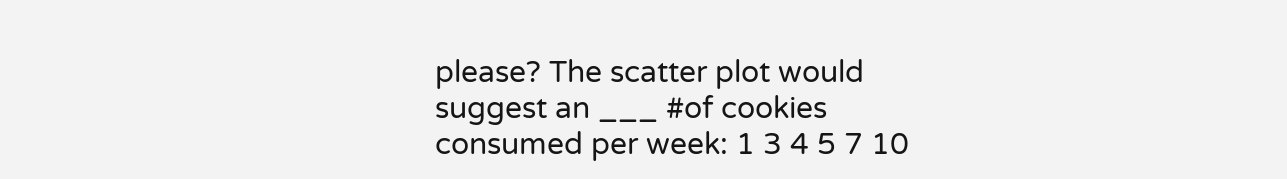please? The scatter plot would suggest an ___ #of cookies consumed per week: 1 3 4 5 7 10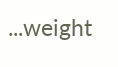...weight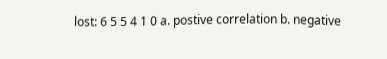lost: 6 5 5 4 1 0 a. postive correlation b. negative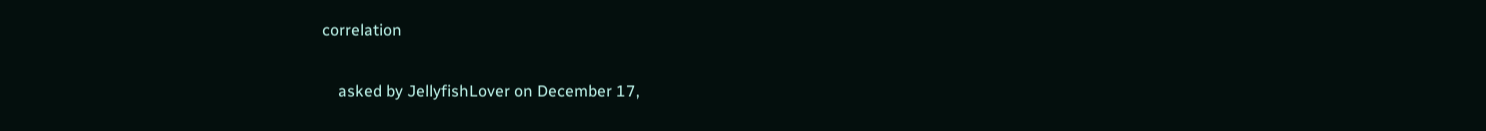correlation

    asked by JellyfishLover on December 17,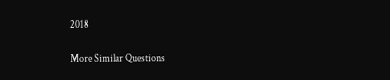2018

More Similar Questions